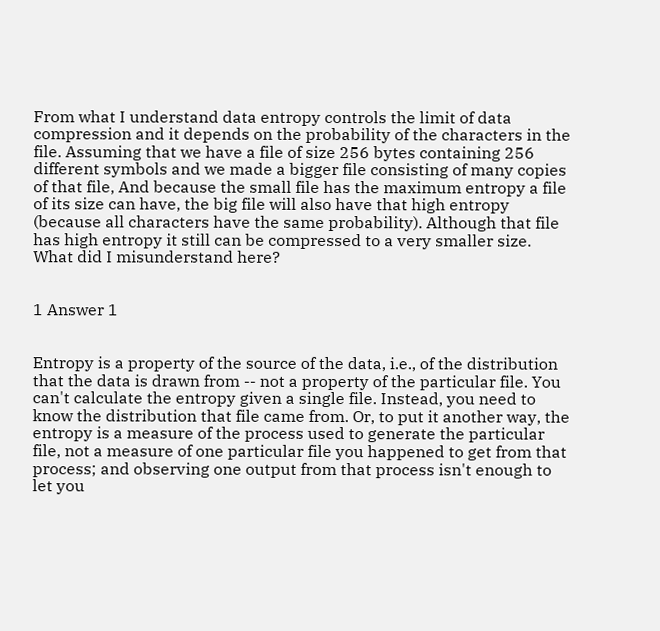From what I understand data entropy controls the limit of data compression and it depends on the probability of the characters in the file. Assuming that we have a file of size 256 bytes containing 256 different symbols and we made a bigger file consisting of many copies of that file, And because the small file has the maximum entropy a file of its size can have, the big file will also have that high entropy (because all characters have the same probability). Although that file has high entropy it still can be compressed to a very smaller size. What did I misunderstand here?


1 Answer 1


Entropy is a property of the source of the data, i.e., of the distribution that the data is drawn from -- not a property of the particular file. You can't calculate the entropy given a single file. Instead, you need to know the distribution that file came from. Or, to put it another way, the entropy is a measure of the process used to generate the particular file, not a measure of one particular file you happened to get from that process; and observing one output from that process isn't enough to let you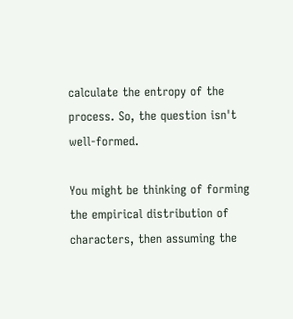calculate the entropy of the process. So, the question isn't well-formed.

You might be thinking of forming the empirical distribution of characters, then assuming the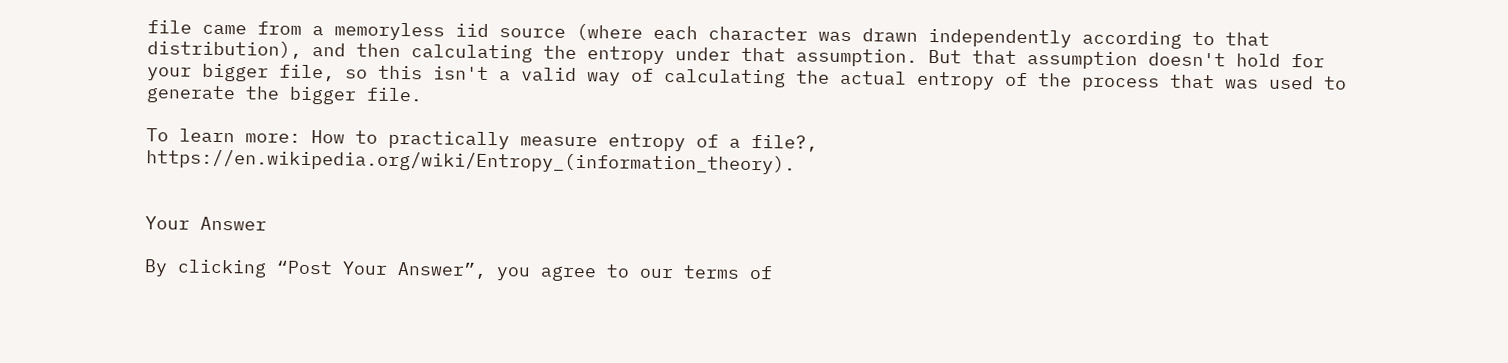file came from a memoryless iid source (where each character was drawn independently according to that distribution), and then calculating the entropy under that assumption. But that assumption doesn't hold for your bigger file, so this isn't a valid way of calculating the actual entropy of the process that was used to generate the bigger file.

To learn more: How to practically measure entropy of a file?, https://en.wikipedia.org/wiki/Entropy_(information_theory).


Your Answer

By clicking “Post Your Answer”, you agree to our terms of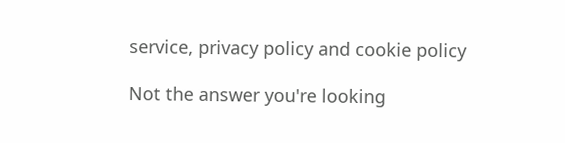service, privacy policy and cookie policy

Not the answer you're looking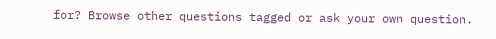for? Browse other questions tagged or ask your own question.